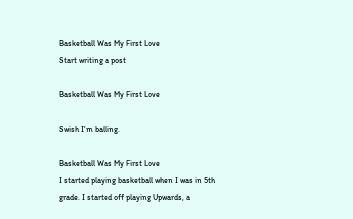Basketball Was My First Love
Start writing a post

Basketball Was My First Love

Swish I'm balling.

Basketball Was My First Love
I started playing basketball when I was in 5th grade. I started off playing Upwards, a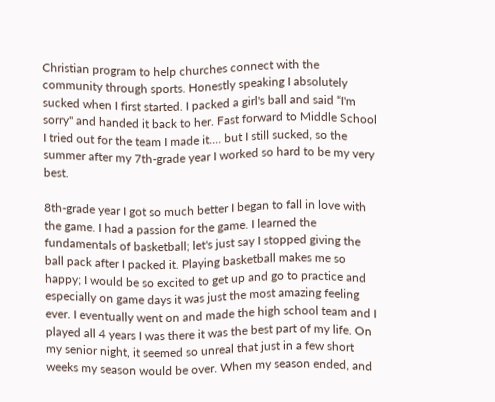Christian program to help churches connect with the community through sports. Honestly speaking I absolutely sucked when I first started. I packed a girl's ball and said “I'm sorry" and handed it back to her. Fast forward to Middle School I tried out for the team I made it.... but I still sucked, so the summer after my 7th-grade year I worked so hard to be my very best.

8th-grade year I got so much better I began to fall in love with the game. I had a passion for the game. I learned the fundamentals of basketball; let's just say I stopped giving the ball pack after I packed it. Playing basketball makes me so happy; I would be so excited to get up and go to practice and especially on game days it was just the most amazing feeling ever. I eventually went on and made the high school team and I played all 4 years I was there it was the best part of my life. On my senior night, it seemed so unreal that just in a few short weeks my season would be over. When my season ended, and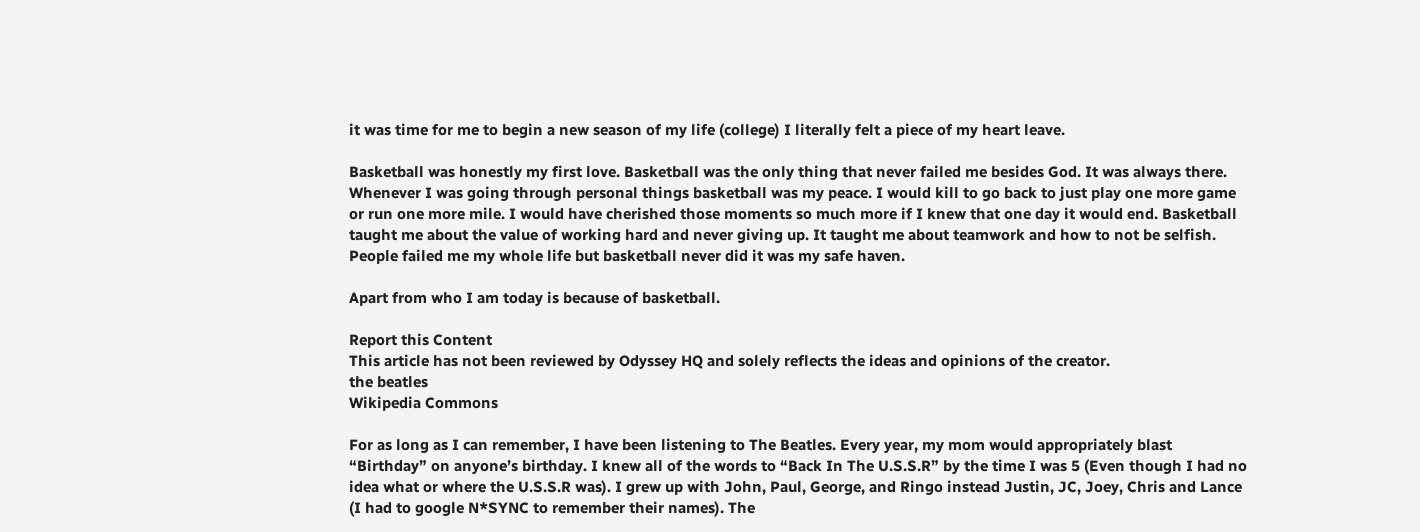it was time for me to begin a new season of my life (college) I literally felt a piece of my heart leave.

Basketball was honestly my first love. Basketball was the only thing that never failed me besides God. It was always there. Whenever I was going through personal things basketball was my peace. I would kill to go back to just play one more game or run one more mile. I would have cherished those moments so much more if I knew that one day it would end. Basketball taught me about the value of working hard and never giving up. It taught me about teamwork and how to not be selfish. People failed me my whole life but basketball never did it was my safe haven.

Apart from who I am today is because of basketball.

Report this Content
This article has not been reviewed by Odyssey HQ and solely reflects the ideas and opinions of the creator.
the beatles
Wikipedia Commons

For as long as I can remember, I have been listening to The Beatles. Every year, my mom would appropriately blast “Birthday” on anyone’s birthday. I knew all of the words to “Back In The U.S.S.R” by the time I was 5 (Even though I had no idea what or where the U.S.S.R was). I grew up with John, Paul, George, and Ringo instead Justin, JC, Joey, Chris and Lance (I had to google N*SYNC to remember their names). The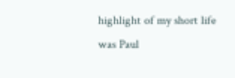highlight of my short life was Paul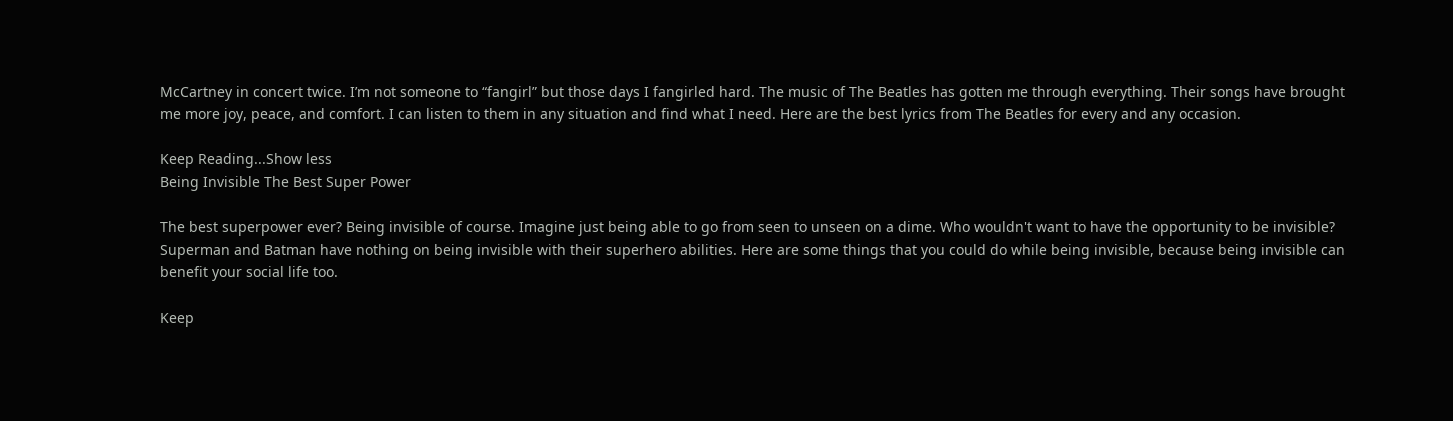McCartney in concert twice. I’m not someone to “fangirl” but those days I fangirled hard. The music of The Beatles has gotten me through everything. Their songs have brought me more joy, peace, and comfort. I can listen to them in any situation and find what I need. Here are the best lyrics from The Beatles for every and any occasion.

Keep Reading...Show less
Being Invisible The Best Super Power

The best superpower ever? Being invisible of course. Imagine just being able to go from seen to unseen on a dime. Who wouldn't want to have the opportunity to be invisible? Superman and Batman have nothing on being invisible with their superhero abilities. Here are some things that you could do while being invisible, because being invisible can benefit your social life too.

Keep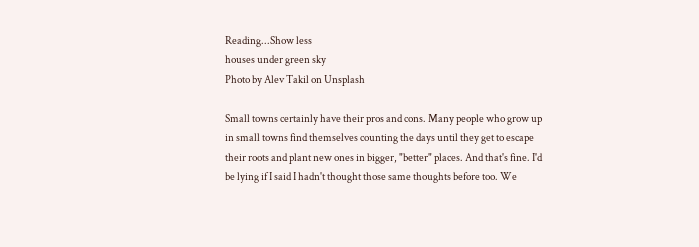Reading...Show less
houses under green sky
Photo by Alev Takil on Unsplash

Small towns certainly have their pros and cons. Many people who grow up in small towns find themselves counting the days until they get to escape their roots and plant new ones in bigger, "better" places. And that's fine. I'd be lying if I said I hadn't thought those same thoughts before too. We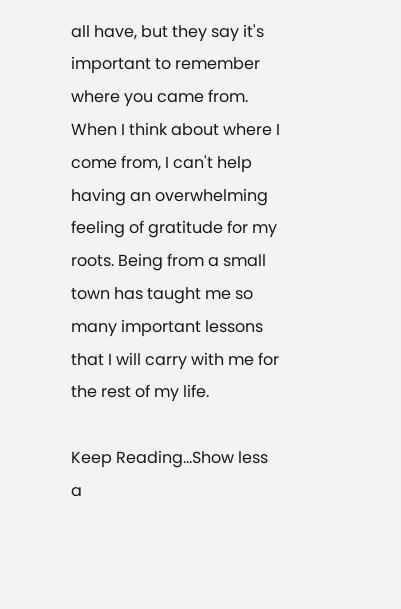all have, but they say it's important to remember where you came from. When I think about where I come from, I can't help having an overwhelming feeling of gratitude for my roots. Being from a small town has taught me so many important lessons that I will carry with me for the rest of my life.

Keep Reading...Show less
a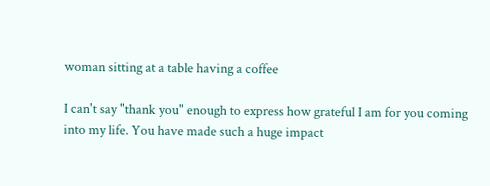woman sitting at a table having a coffee

I can't say "thank you" enough to express how grateful I am for you coming into my life. You have made such a huge impact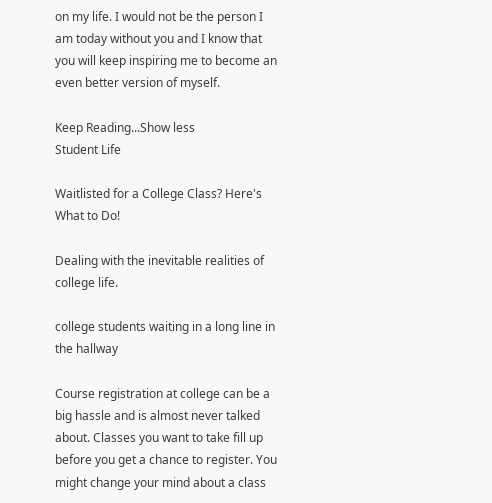on my life. I would not be the person I am today without you and I know that you will keep inspiring me to become an even better version of myself.

Keep Reading...Show less
Student Life

Waitlisted for a College Class? Here's What to Do!

Dealing with the inevitable realities of college life.

college students waiting in a long line in the hallway

Course registration at college can be a big hassle and is almost never talked about. Classes you want to take fill up before you get a chance to register. You might change your mind about a class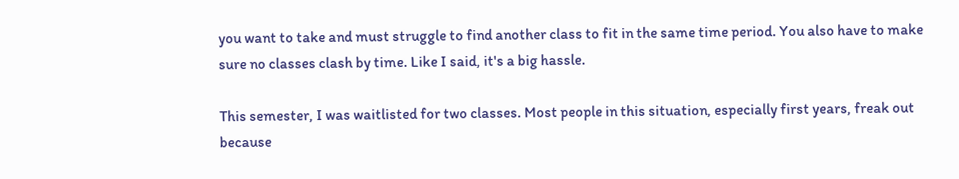you want to take and must struggle to find another class to fit in the same time period. You also have to make sure no classes clash by time. Like I said, it's a big hassle.

This semester, I was waitlisted for two classes. Most people in this situation, especially first years, freak out because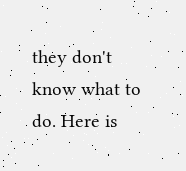they don't know what to do. Here is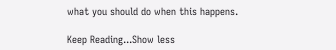what you should do when this happens.

Keep Reading...Show less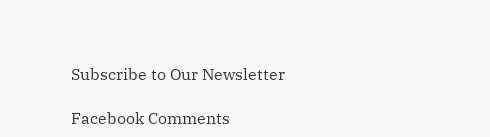Subscribe to Our Newsletter

Facebook Comments